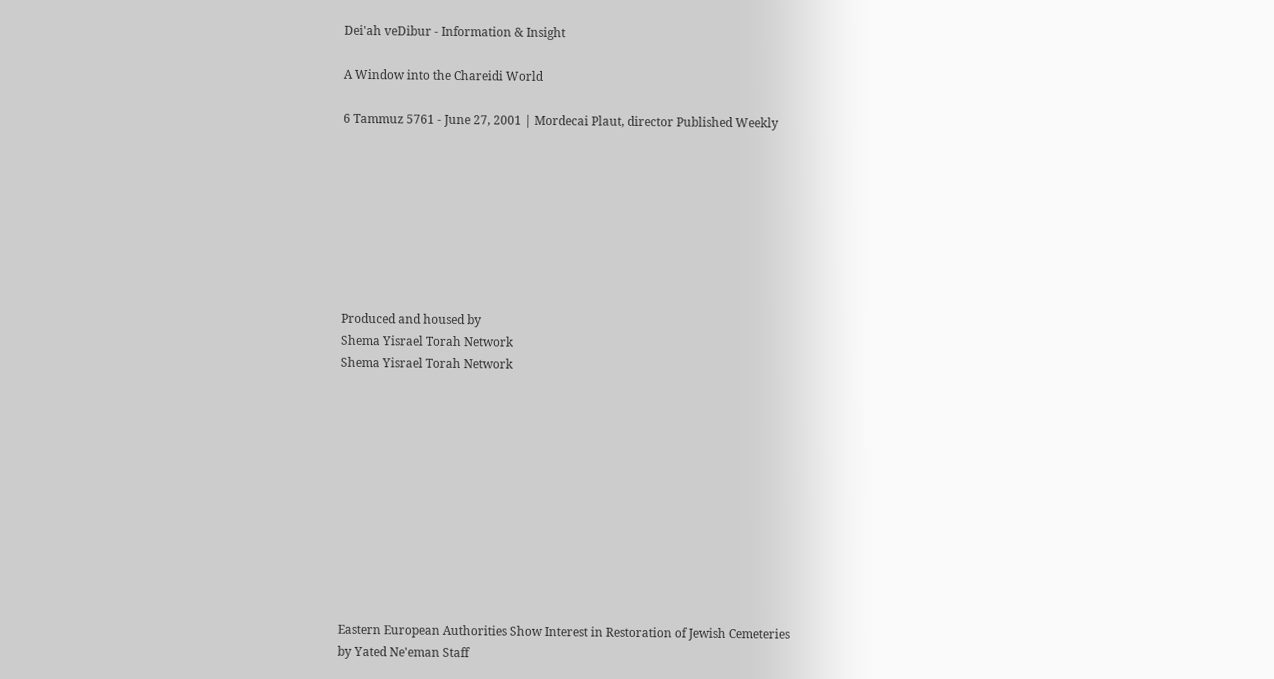Dei'ah veDibur - Information & Insight

A Window into the Chareidi World

6 Tammuz 5761 - June 27, 2001 | Mordecai Plaut, director Published Weekly








Produced and housed by
Shema Yisrael Torah Network
Shema Yisrael Torah Network











Eastern European Authorities Show Interest in Restoration of Jewish Cemeteries
by Yated Ne'eman Staff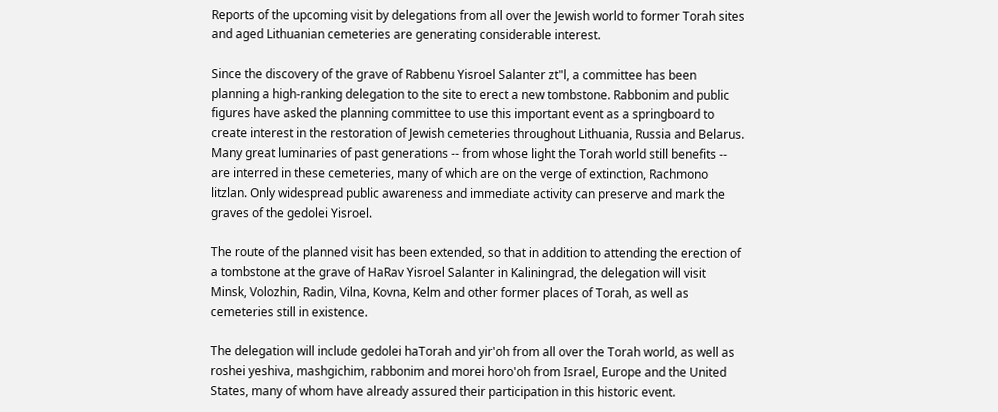Reports of the upcoming visit by delegations from all over the Jewish world to former Torah sites and aged Lithuanian cemeteries are generating considerable interest.

Since the discovery of the grave of Rabbenu Yisroel Salanter zt"l, a committee has been planning a high-ranking delegation to the site to erect a new tombstone. Rabbonim and public figures have asked the planning committee to use this important event as a springboard to create interest in the restoration of Jewish cemeteries throughout Lithuania, Russia and Belarus. Many great luminaries of past generations -- from whose light the Torah world still benefits -- are interred in these cemeteries, many of which are on the verge of extinction, Rachmono litzlan. Only widespread public awareness and immediate activity can preserve and mark the graves of the gedolei Yisroel.

The route of the planned visit has been extended, so that in addition to attending the erection of a tombstone at the grave of HaRav Yisroel Salanter in Kaliningrad, the delegation will visit Minsk, Volozhin, Radin, Vilna, Kovna, Kelm and other former places of Torah, as well as cemeteries still in existence.

The delegation will include gedolei haTorah and yir'oh from all over the Torah world, as well as roshei yeshiva, mashgichim, rabbonim and morei horo'oh from Israel, Europe and the United States, many of whom have already assured their participation in this historic event.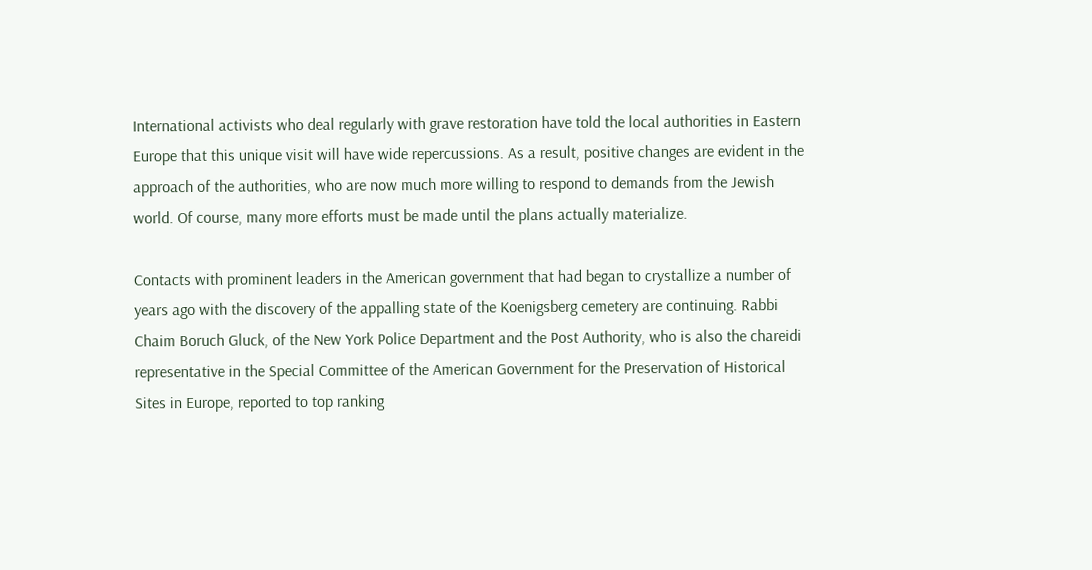International activists who deal regularly with grave restoration have told the local authorities in Eastern Europe that this unique visit will have wide repercussions. As a result, positive changes are evident in the approach of the authorities, who are now much more willing to respond to demands from the Jewish world. Of course, many more efforts must be made until the plans actually materialize.

Contacts with prominent leaders in the American government that had began to crystallize a number of years ago with the discovery of the appalling state of the Koenigsberg cemetery are continuing. Rabbi Chaim Boruch Gluck, of the New York Police Department and the Post Authority, who is also the chareidi representative in the Special Committee of the American Government for the Preservation of Historical Sites in Europe, reported to top ranking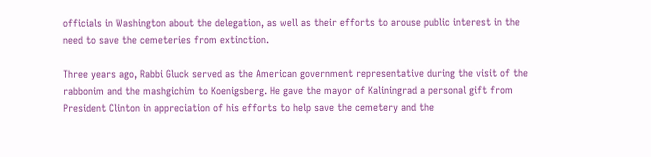officials in Washington about the delegation, as well as their efforts to arouse public interest in the need to save the cemeteries from extinction.

Three years ago, Rabbi Gluck served as the American government representative during the visit of the rabbonim and the mashgichim to Koenigsberg. He gave the mayor of Kaliningrad a personal gift from President Clinton in appreciation of his efforts to help save the cemetery and the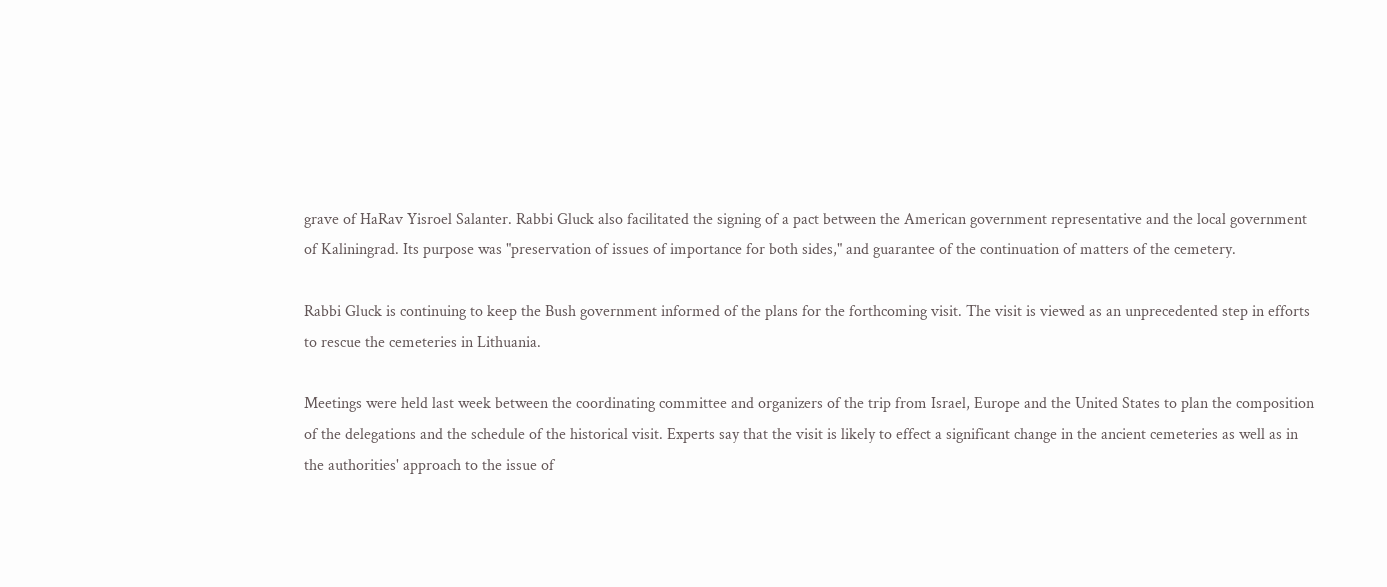grave of HaRav Yisroel Salanter. Rabbi Gluck also facilitated the signing of a pact between the American government representative and the local government of Kaliningrad. Its purpose was "preservation of issues of importance for both sides," and guarantee of the continuation of matters of the cemetery.

Rabbi Gluck is continuing to keep the Bush government informed of the plans for the forthcoming visit. The visit is viewed as an unprecedented step in efforts to rescue the cemeteries in Lithuania.

Meetings were held last week between the coordinating committee and organizers of the trip from Israel, Europe and the United States to plan the composition of the delegations and the schedule of the historical visit. Experts say that the visit is likely to effect a significant change in the ancient cemeteries as well as in the authorities' approach to the issue of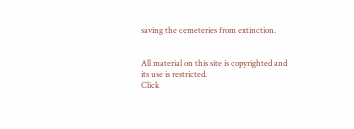saving the cemeteries from extinction.


All material on this site is copyrighted and its use is restricted.
Click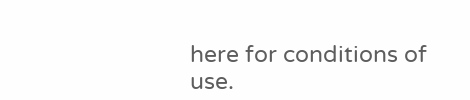here for conditions of use.